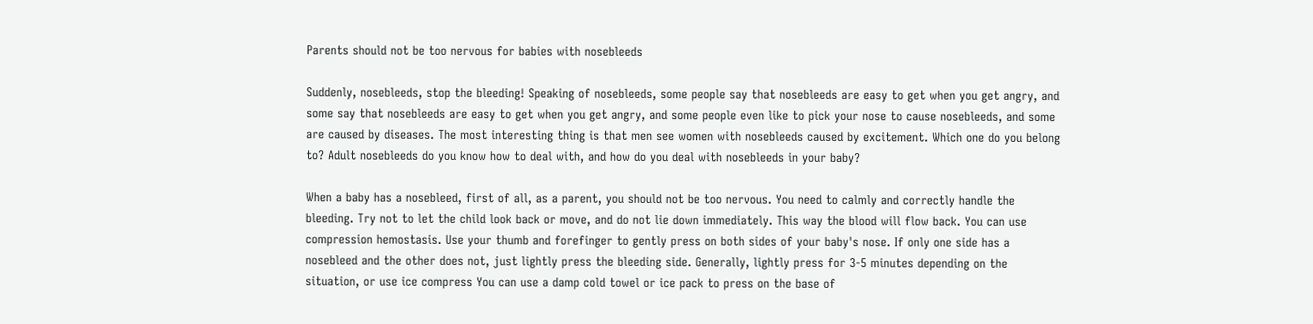Parents should not be too nervous for babies with nosebleeds

Suddenly, nosebleeds, stop the bleeding! Speaking of nosebleeds, some people say that nosebleeds are easy to get when you get angry, and some say that nosebleeds are easy to get when you get angry, and some people even like to pick your nose to cause nosebleeds, and some are caused by diseases. The most interesting thing is that men see women with nosebleeds caused by excitement. Which one do you belong to? Adult nosebleeds do you know how to deal with, and how do you deal with nosebleeds in your baby?

When a baby has a nosebleed, first of all, as a parent, you should not be too nervous. You need to calmly and correctly handle the bleeding. Try not to let the child look back or move, and do not lie down immediately. This way the blood will flow back. You can use compression hemostasis. Use your thumb and forefinger to gently press on both sides of your baby's nose. If only one side has a nosebleed and the other does not, just lightly press the bleeding side. Generally, lightly press for 3-5 minutes depending on the situation, or use ice compress You can use a damp cold towel or ice pack to press on the base of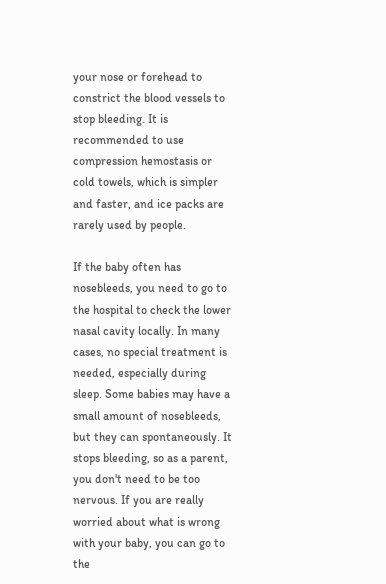your nose or forehead to constrict the blood vessels to stop bleeding. It is recommended to use compression hemostasis or cold towels, which is simpler and faster, and ice packs are rarely used by people.

If the baby often has nosebleeds, you need to go to the hospital to check the lower nasal cavity locally. In many cases, no special treatment is needed, especially during sleep. Some babies may have a small amount of nosebleeds, but they can spontaneously. It stops bleeding, so as a parent, you don't need to be too nervous. If you are really worried about what is wrong with your baby, you can go to the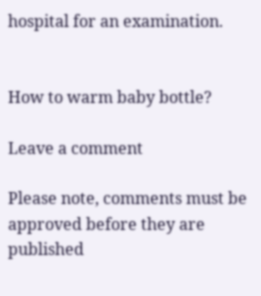hospital for an examination.


How to warm baby bottle?

Leave a comment

Please note, comments must be approved before they are published